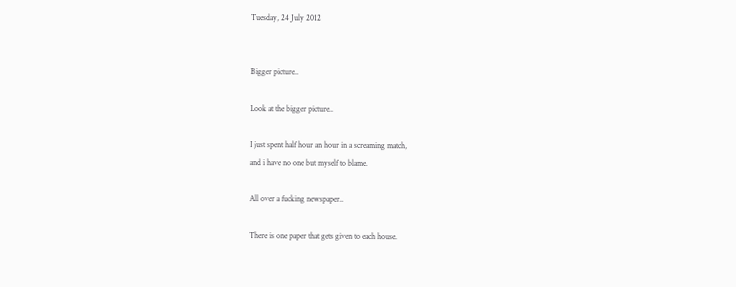Tuesday, 24 July 2012


Bigger picture..

Look at the bigger picture..

I just spent half hour an hour in a screaming match,
and i have no one but myself to blame.

All over a fucking newspaper..

There is one paper that gets given to each house.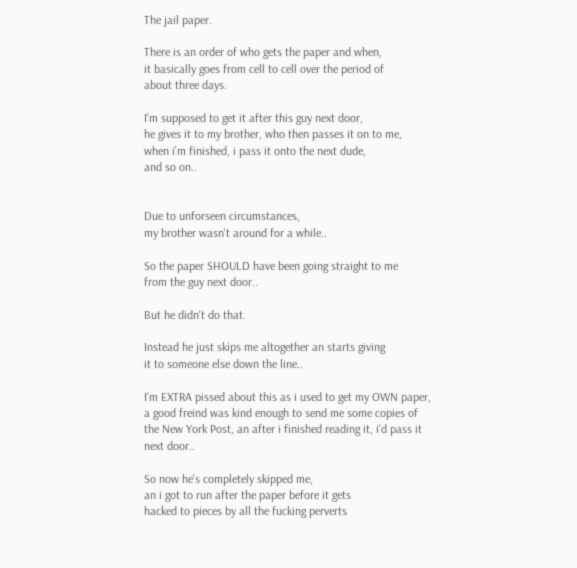The jail paper.

There is an order of who gets the paper and when,
it basically goes from cell to cell over the period of
about three days.

I'm supposed to get it after this guy next door,
he gives it to my brother, who then passes it on to me,
when i'm finished, i pass it onto the next dude,
and so on..


Due to unforseen circumstances,
my brother wasn't around for a while..

So the paper SHOULD have been going straight to me
from the guy next door..

But he didn't do that.

Instead he just skips me altogether an starts giving
it to someone else down the line..

I'm EXTRA pissed about this as i used to get my OWN paper,
a good freind was kind enough to send me some copies of
the New York Post, an after i finished reading it, i'd pass it
next door..

So now he's completely skipped me,
an i got to run after the paper before it gets
hacked to pieces by all the fucking perverts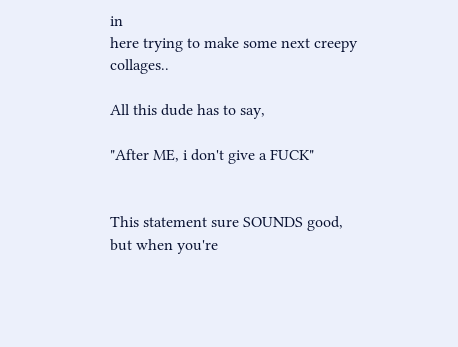in
here trying to make some next creepy collages..

All this dude has to say,

"After ME, i don't give a FUCK"


This statement sure SOUNDS good,
but when you're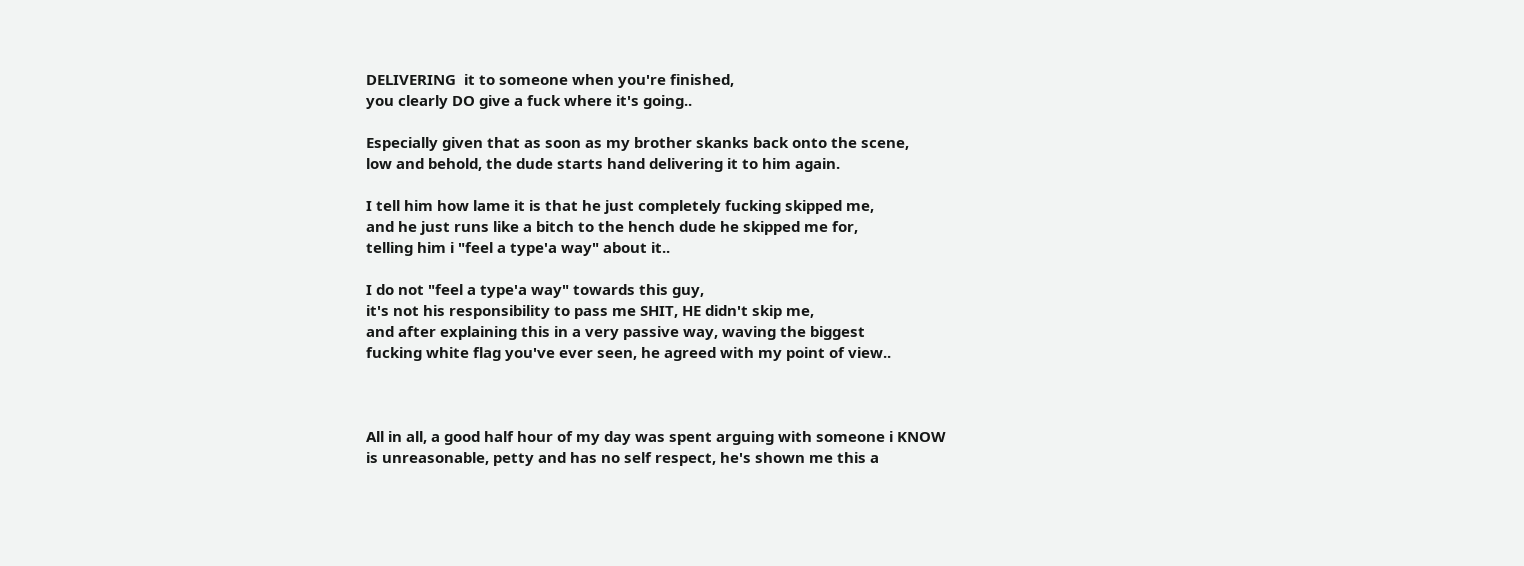DELIVERING  it to someone when you're finished,
you clearly DO give a fuck where it's going..

Especially given that as soon as my brother skanks back onto the scene,
low and behold, the dude starts hand delivering it to him again.

I tell him how lame it is that he just completely fucking skipped me,
and he just runs like a bitch to the hench dude he skipped me for,
telling him i "feel a type'a way" about it..

I do not "feel a type'a way" towards this guy,
it's not his responsibility to pass me SHIT, HE didn't skip me,
and after explaining this in a very passive way, waving the biggest
fucking white flag you've ever seen, he agreed with my point of view..



All in all, a good half hour of my day was spent arguing with someone i KNOW
is unreasonable, petty and has no self respect, he's shown me this a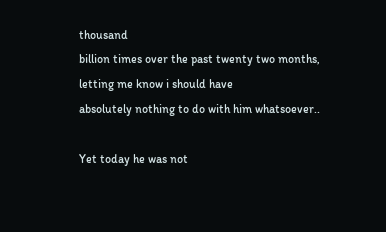thousand
billion times over the past twenty two months, letting me know i should have
absolutely nothing to do with him whatsoever..

Yet today he was not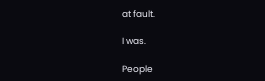at fault.

I was.

People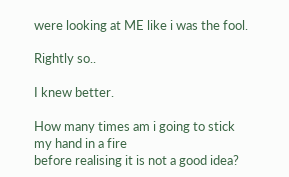were looking at ME like i was the fool.

Rightly so..

I knew better.

How many times am i going to stick my hand in a fire
before realising it is not a good idea?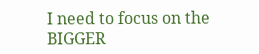I need to focus on the BIGGER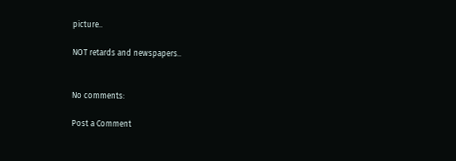picture..

NOT retards and newspapers..


No comments:

Post a Comment